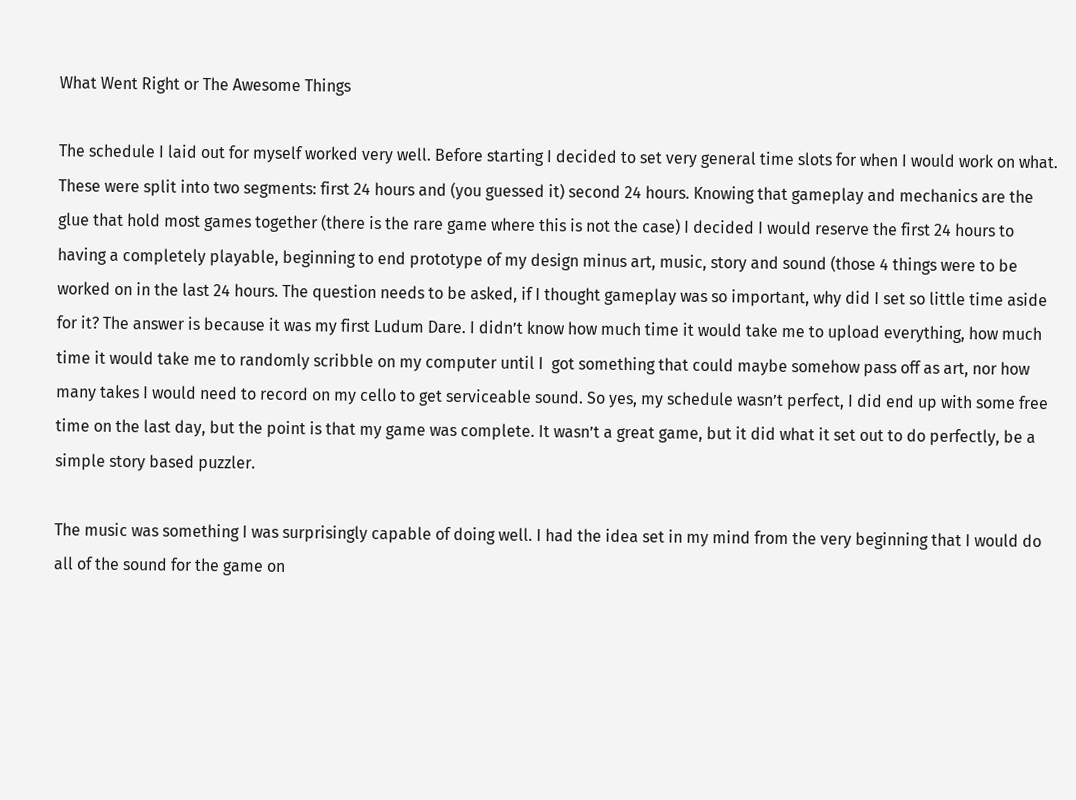What Went Right or The Awesome Things

The schedule I laid out for myself worked very well. Before starting I decided to set very general time slots for when I would work on what. These were split into two segments: first 24 hours and (you guessed it) second 24 hours. Knowing that gameplay and mechanics are the glue that hold most games together (there is the rare game where this is not the case) I decided I would reserve the first 24 hours to having a completely playable, beginning to end prototype of my design minus art, music, story and sound (those 4 things were to be worked on in the last 24 hours. The question needs to be asked, if I thought gameplay was so important, why did I set so little time aside for it? The answer is because it was my first Ludum Dare. I didn’t know how much time it would take me to upload everything, how much time it would take me to randomly scribble on my computer until I  got something that could maybe somehow pass off as art, nor how many takes I would need to record on my cello to get serviceable sound. So yes, my schedule wasn’t perfect, I did end up with some free time on the last day, but the point is that my game was complete. It wasn’t a great game, but it did what it set out to do perfectly, be a simple story based puzzler.

The music was something I was surprisingly capable of doing well. I had the idea set in my mind from the very beginning that I would do all of the sound for the game on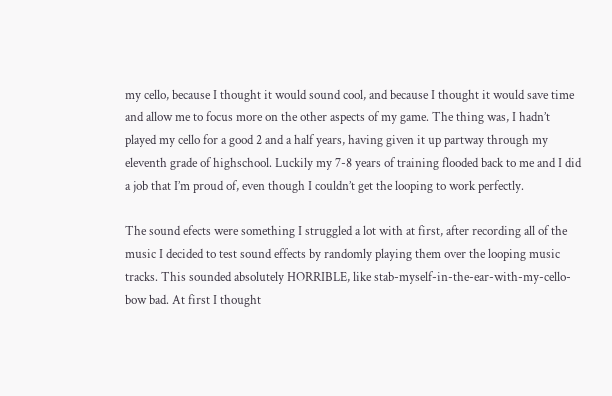my cello, because I thought it would sound cool, and because I thought it would save time and allow me to focus more on the other aspects of my game. The thing was, I hadn’t played my cello for a good 2 and a half years, having given it up partway through my eleventh grade of highschool. Luckily my 7-8 years of training flooded back to me and I did a job that I’m proud of, even though I couldn’t get the looping to work perfectly.

The sound efects were something I struggled a lot with at first, after recording all of the music I decided to test sound effects by randomly playing them over the looping music tracks. This sounded absolutely HORRIBLE, like stab-myself-in-the-ear-with-my-cello-bow bad. At first I thought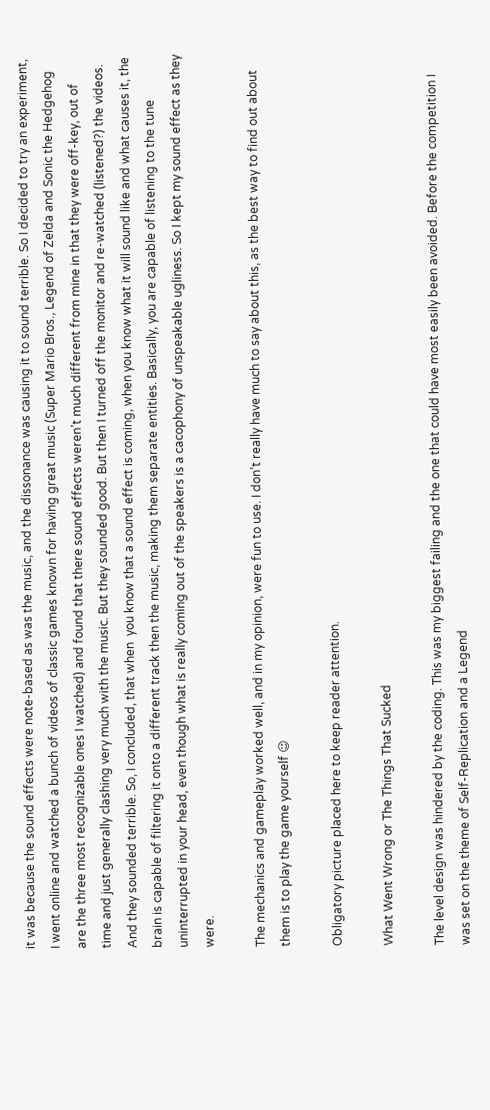it was because the sound effects were note-based as was the music, and the dissonance was causing it to sound terrible. So I decided to try an experiment, I went online and watched a bunch of videos of classic games known for having great music (Super Mario Bros., Legend of Zelda and Sonic the Hedgehog are the three most recognizable ones I watched) and found that there sound effects weren’t much different from mine in that they were off-key, out of time and just generally clashing very much with the music. But they sounded good. But then I turned off the monitor and re-watched (listened?) the videos. And they sounded terrible. So, I concluded, that when  you know that a sound effect is coming, when you know what it will sound like and what causes it, the brain is capable of filtering it onto a different track then the music, making them separate entities. Basically, you are capable of listening to the tune uninterrupted in your head, even though what is really coming out of the speakers is a cacophony of unspeakable ugliness. So I kept my sound effect as they were.

The mechanics and gameplay worked well, and in my opinion, were fun to use. I don’t really have much to say about this, as the best way to find out about them is to play the game yourself 😉

Obligatory picture placed here to keep reader attention.

What Went Wrong or The Things That Sucked

The level design was hindered by the coding. This was my biggest failing and the one that could have most easily been avoided. Before the competition I was set on the theme of Self-Replication and a Legend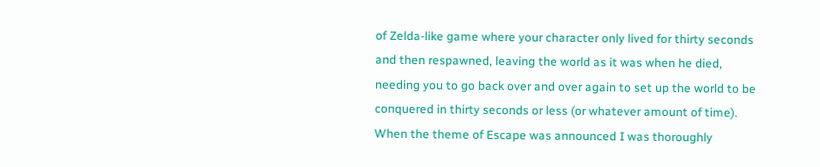of Zelda-like game where your character only lived for thirty seconds and then respawned, leaving the world as it was when he died, needing you to go back over and over again to set up the world to be conquered in thirty seconds or less (or whatever amount of time). When the theme of Escape was announced I was thoroughly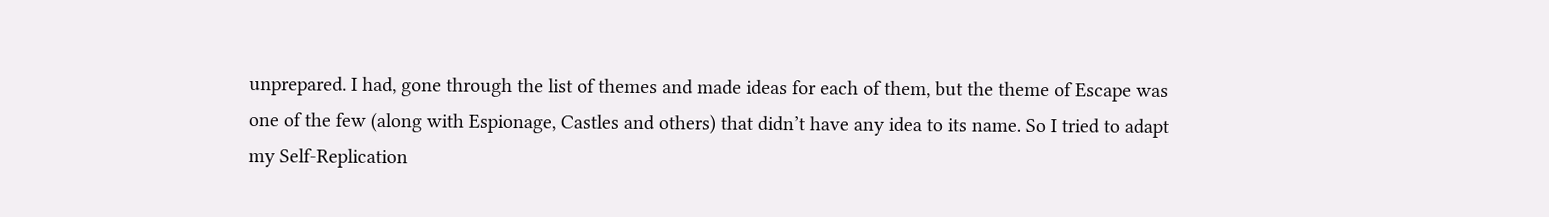unprepared. I had, gone through the list of themes and made ideas for each of them, but the theme of Escape was one of the few (along with Espionage, Castles and others) that didn’t have any idea to its name. So I tried to adapt my Self-Replication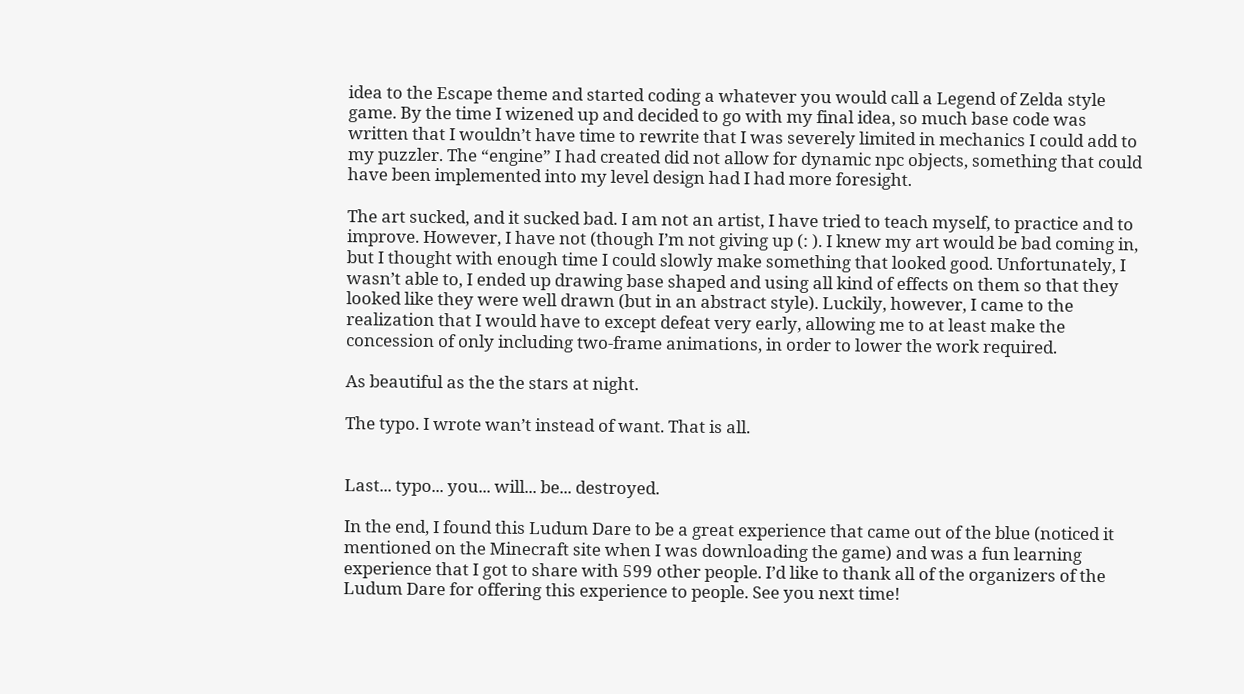idea to the Escape theme and started coding a whatever you would call a Legend of Zelda style game. By the time I wizened up and decided to go with my final idea, so much base code was written that I wouldn’t have time to rewrite that I was severely limited in mechanics I could add to my puzzler. The “engine” I had created did not allow for dynamic npc objects, something that could have been implemented into my level design had I had more foresight.

The art sucked, and it sucked bad. I am not an artist, I have tried to teach myself, to practice and to improve. However, I have not (though I’m not giving up (: ). I knew my art would be bad coming in, but I thought with enough time I could slowly make something that looked good. Unfortunately, I wasn’t able to, I ended up drawing base shaped and using all kind of effects on them so that they looked like they were well drawn (but in an abstract style). Luckily, however, I came to the realization that I would have to except defeat very early, allowing me to at least make the concession of only including two-frame animations, in order to lower the work required.

As beautiful as the the stars at night.

The typo. I wrote wan’t instead of want. That is all.


Last... typo... you... will... be... destroyed.

In the end, I found this Ludum Dare to be a great experience that came out of the blue (noticed it mentioned on the Minecraft site when I was downloading the game) and was a fun learning experience that I got to share with 599 other people. I’d like to thank all of the organizers of the Ludum Dare for offering this experience to people. See you next time!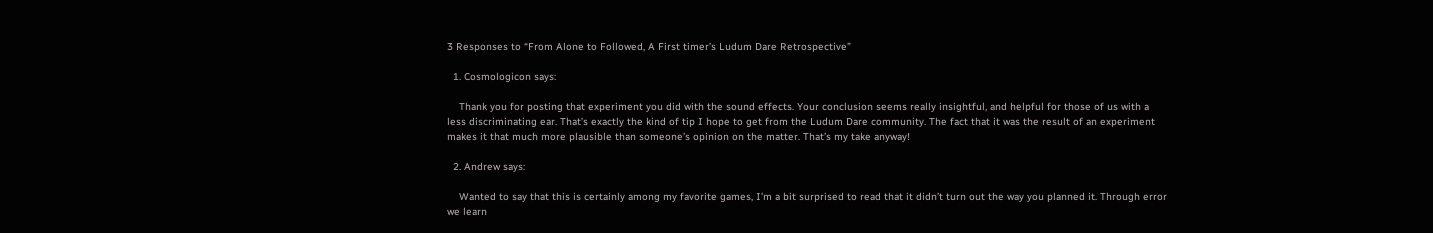3 Responses to “From Alone to Followed, A First timer’s Ludum Dare Retrospective”

  1. Cosmologicon says:

    Thank you for posting that experiment you did with the sound effects. Your conclusion seems really insightful, and helpful for those of us with a less discriminating ear. That’s exactly the kind of tip I hope to get from the Ludum Dare community. The fact that it was the result of an experiment makes it that much more plausible than someone’s opinion on the matter. That’s my take anyway!

  2. Andrew says:

    Wanted to say that this is certainly among my favorite games, I’m a bit surprised to read that it didn’t turn out the way you planned it. Through error we learn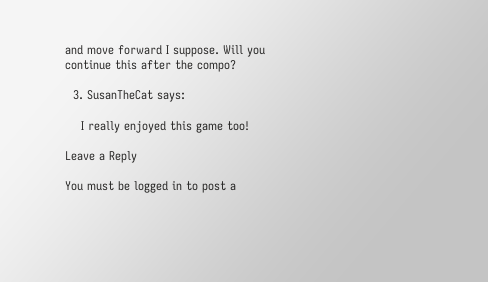and move forward I suppose. Will you continue this after the compo?

  3. SusanTheCat says:

    I really enjoyed this game too!

Leave a Reply

You must be logged in to post a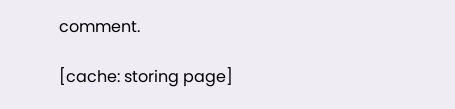comment.

[cache: storing page]